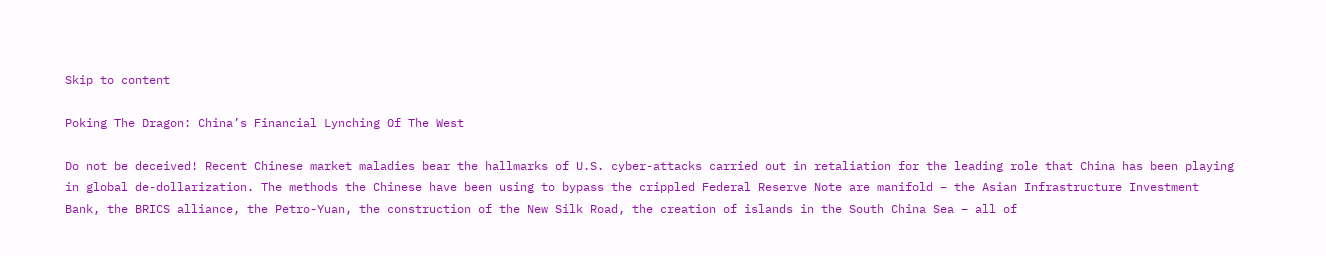Skip to content

Poking The Dragon: China’s Financial Lynching Of The West

Do not be deceived! Recent Chinese market maladies bear the hallmarks of U.S. cyber-attacks carried out in retaliation for the leading role that China has been playing in global de-dollarization. The methods the Chinese have been using to bypass the crippled Federal Reserve Note are manifold – the Asian Infrastructure Investment Bank, the BRICS alliance, the Petro-Yuan, the construction of the New Silk Road, the creation of islands in the South China Sea – all of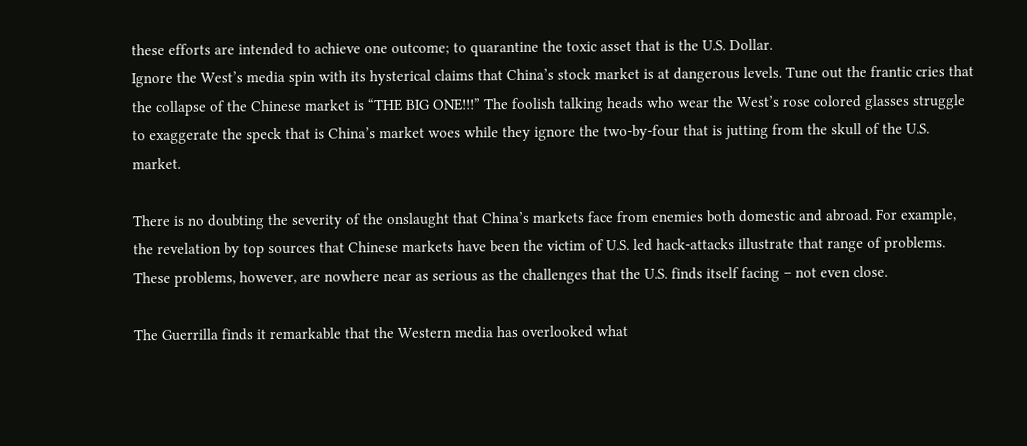these efforts are intended to achieve one outcome; to quarantine the toxic asset that is the U.S. Dollar.
Ignore the West’s media spin with its hysterical claims that China’s stock market is at dangerous levels. Tune out the frantic cries that the collapse of the Chinese market is “THE BIG ONE!!!” The foolish talking heads who wear the West’s rose colored glasses struggle to exaggerate the speck that is China’s market woes while they ignore the two-by-four that is jutting from the skull of the U.S. market.

There is no doubting the severity of the onslaught that China’s markets face from enemies both domestic and abroad. For example, the revelation by top sources that Chinese markets have been the victim of U.S. led hack-attacks illustrate that range of problems. These problems, however, are nowhere near as serious as the challenges that the U.S. finds itself facing – not even close.

The Guerrilla finds it remarkable that the Western media has overlooked what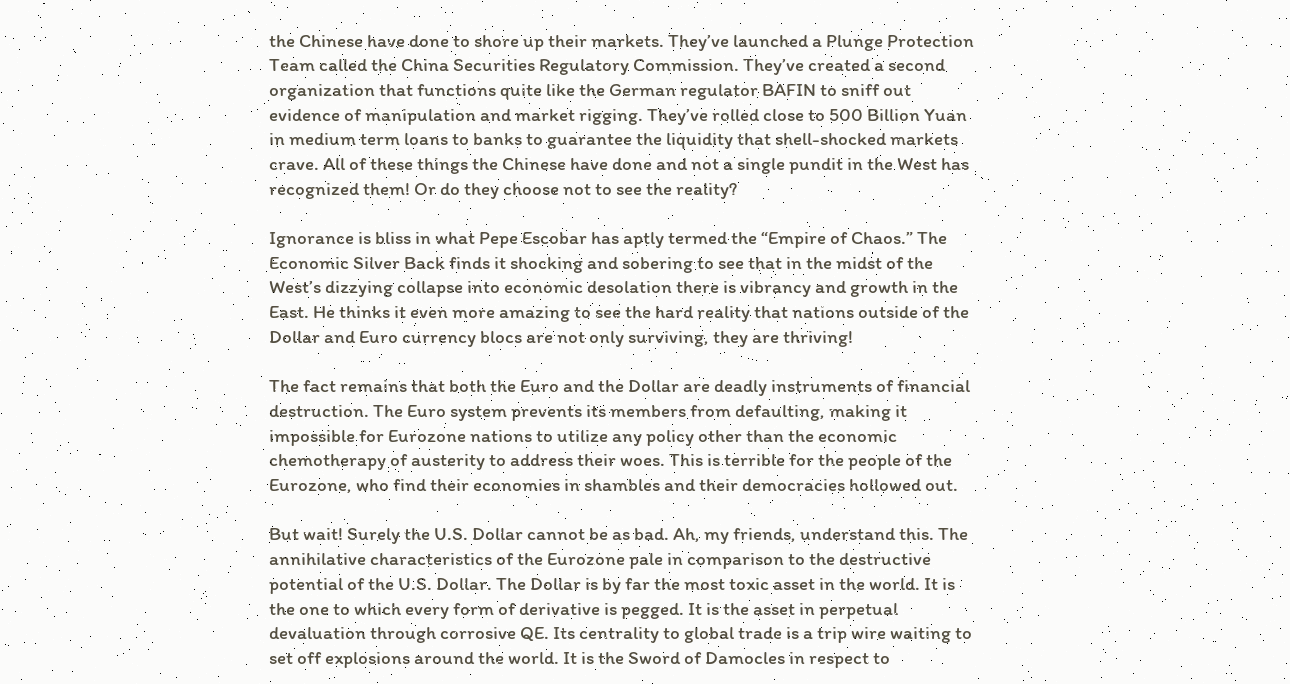the Chinese have done to shore up their markets. They’ve launched a Plunge Protection Team called the China Securities Regulatory Commission. They’ve created a second organization that functions quite like the German regulator BAFIN to sniff out evidence of manipulation and market rigging. They’ve rolled close to 500 Billion Yuan in medium term loans to banks to guarantee the liquidity that shell-shocked markets crave. All of these things the Chinese have done and not a single pundit in the West has recognized them! Or do they choose not to see the reality?

Ignorance is bliss in what Pepe Escobar has aptly termed the “Empire of Chaos.” The Economic Silver Back finds it shocking and sobering to see that in the midst of the West’s dizzying collapse into economic desolation there is vibrancy and growth in the East. He thinks it even more amazing to see the hard reality that nations outside of the Dollar and Euro currency blocs are not only surviving, they are thriving!

The fact remains that both the Euro and the Dollar are deadly instruments of financial destruction. The Euro system prevents its members from defaulting, making it impossible for Eurozone nations to utilize any policy other than the economic chemotherapy of austerity to address their woes. This is terrible for the people of the Eurozone, who find their economies in shambles and their democracies hollowed out.

But wait! Surely the U.S. Dollar cannot be as bad. Ah, my friends, understand this. The annihilative characteristics of the Eurozone pale in comparison to the destructive potential of the U.S. Dollar. The Dollar is by far the most toxic asset in the world. It is the one to which every form of derivative is pegged. It is the asset in perpetual devaluation through corrosive QE. Its centrality to global trade is a trip wire waiting to set off explosions around the world. It is the Sword of Damocles in respect to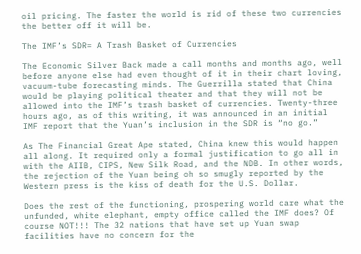oil pricing. The faster the world is rid of these two currencies the better off it will be.

The IMF’s SDR= A Trash Basket of Currencies

The Economic Silver Back made a call months and months ago, well before anyone else had even thought of it in their chart loving, vacuum-tube forecasting minds. The Guerrilla stated that China would be playing political theater and that they will not be allowed into the IMF’s trash basket of currencies. Twenty-three hours ago, as of this writing, it was announced in an initial IMF report that the Yuan’s inclusion in the SDR is “no go.”

As The Financial Great Ape stated, China knew this would happen all along. It required only a formal justification to go all in with the AIIB, CIPS, New Silk Road, and the NDB. In other words, the rejection of the Yuan being oh so smugly reported by the Western press is the kiss of death for the U.S. Dollar.

Does the rest of the functioning, prospering world care what the unfunded, white elephant, empty office called the IMF does? Of course NOT!!! The 32 nations that have set up Yuan swap facilities have no concern for the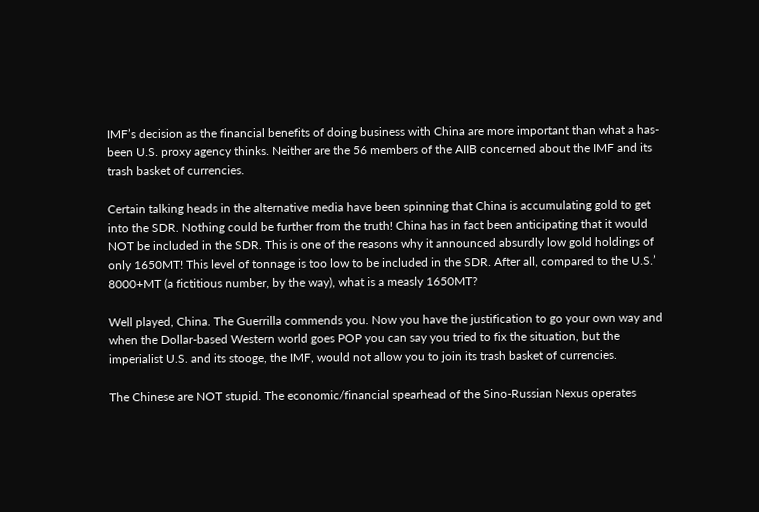IMF’s decision as the financial benefits of doing business with China are more important than what a has-been U.S. proxy agency thinks. Neither are the 56 members of the AIIB concerned about the IMF and its trash basket of currencies.

Certain talking heads in the alternative media have been spinning that China is accumulating gold to get into the SDR. Nothing could be further from the truth! China has in fact been anticipating that it would NOT be included in the SDR. This is one of the reasons why it announced absurdly low gold holdings of only 1650MT! This level of tonnage is too low to be included in the SDR. After all, compared to the U.S.’ 8000+MT (a fictitious number, by the way), what is a measly 1650MT?

Well played, China. The Guerrilla commends you. Now you have the justification to go your own way and when the Dollar-based Western world goes POP you can say you tried to fix the situation, but the imperialist U.S. and its stooge, the IMF, would not allow you to join its trash basket of currencies.

The Chinese are NOT stupid. The economic/financial spearhead of the Sino-Russian Nexus operates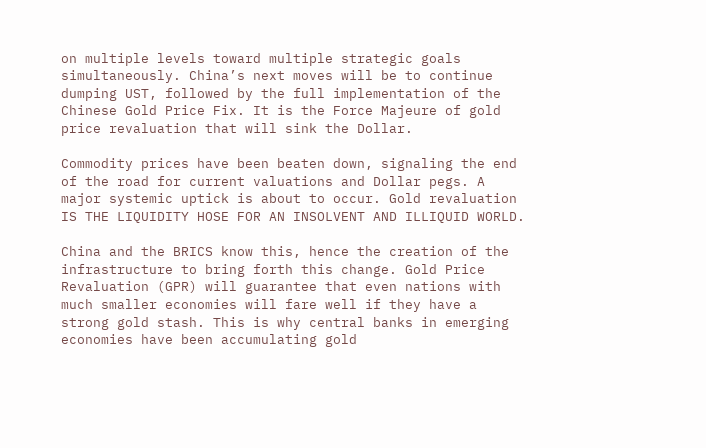on multiple levels toward multiple strategic goals simultaneously. China’s next moves will be to continue dumping UST, followed by the full implementation of the Chinese Gold Price Fix. It is the Force Majeure of gold price revaluation that will sink the Dollar.

Commodity prices have been beaten down, signaling the end of the road for current valuations and Dollar pegs. A major systemic uptick is about to occur. Gold revaluation IS THE LIQUIDITY HOSE FOR AN INSOLVENT AND ILLIQUID WORLD.

China and the BRICS know this, hence the creation of the infrastructure to bring forth this change. Gold Price Revaluation (GPR) will guarantee that even nations with much smaller economies will fare well if they have a strong gold stash. This is why central banks in emerging economies have been accumulating gold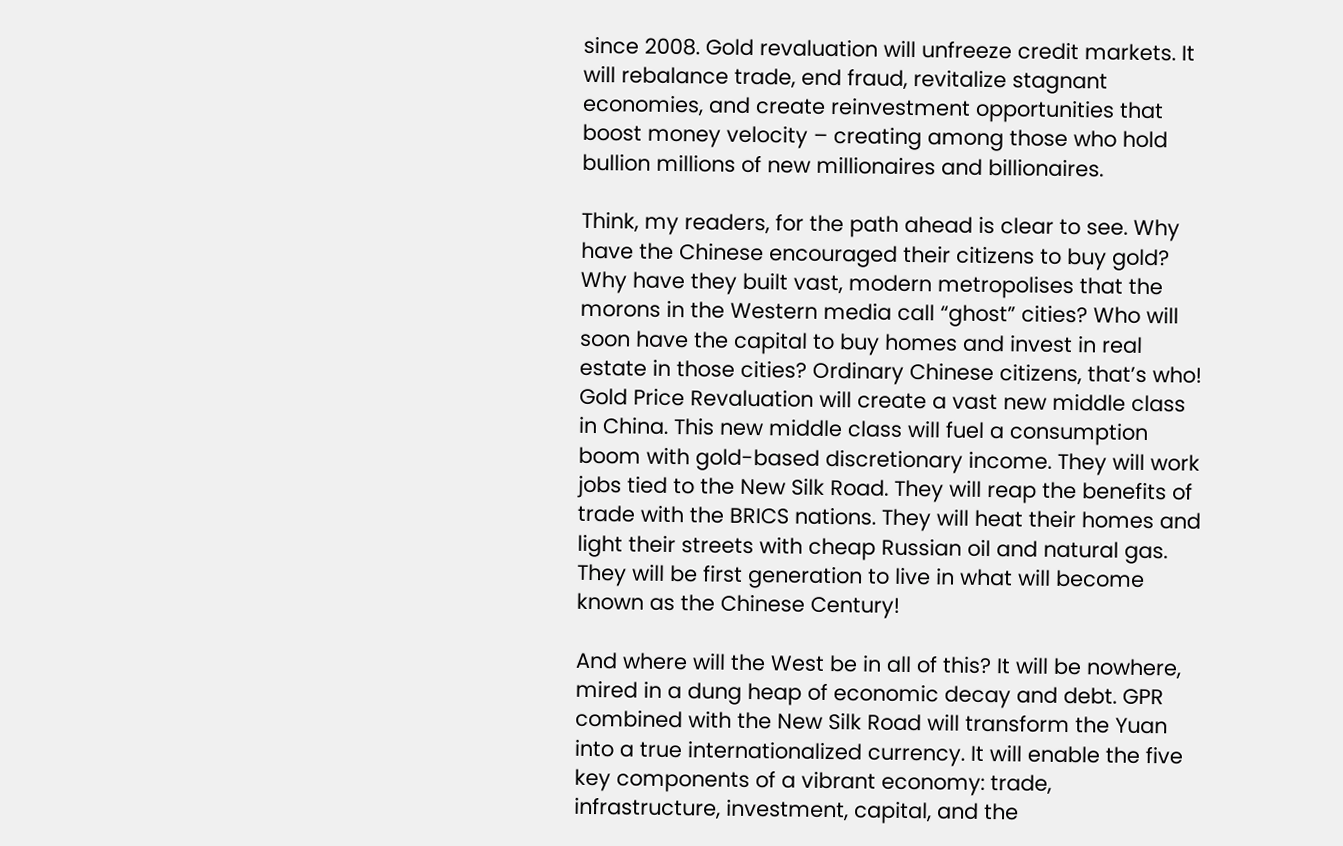since 2008. Gold revaluation will unfreeze credit markets. It will rebalance trade, end fraud, revitalize stagnant economies, and create reinvestment opportunities that boost money velocity – creating among those who hold bullion millions of new millionaires and billionaires.

Think, my readers, for the path ahead is clear to see. Why have the Chinese encouraged their citizens to buy gold? Why have they built vast, modern metropolises that the morons in the Western media call “ghost” cities? Who will soon have the capital to buy homes and invest in real estate in those cities? Ordinary Chinese citizens, that’s who! Gold Price Revaluation will create a vast new middle class in China. This new middle class will fuel a consumption boom with gold-based discretionary income. They will work jobs tied to the New Silk Road. They will reap the benefits of trade with the BRICS nations. They will heat their homes and light their streets with cheap Russian oil and natural gas. They will be first generation to live in what will become known as the Chinese Century!

And where will the West be in all of this? It will be nowhere, mired in a dung heap of economic decay and debt. GPR combined with the New Silk Road will transform the Yuan into a true internationalized currency. It will enable the five key components of a vibrant economy: trade, infrastructure, investment, capital, and the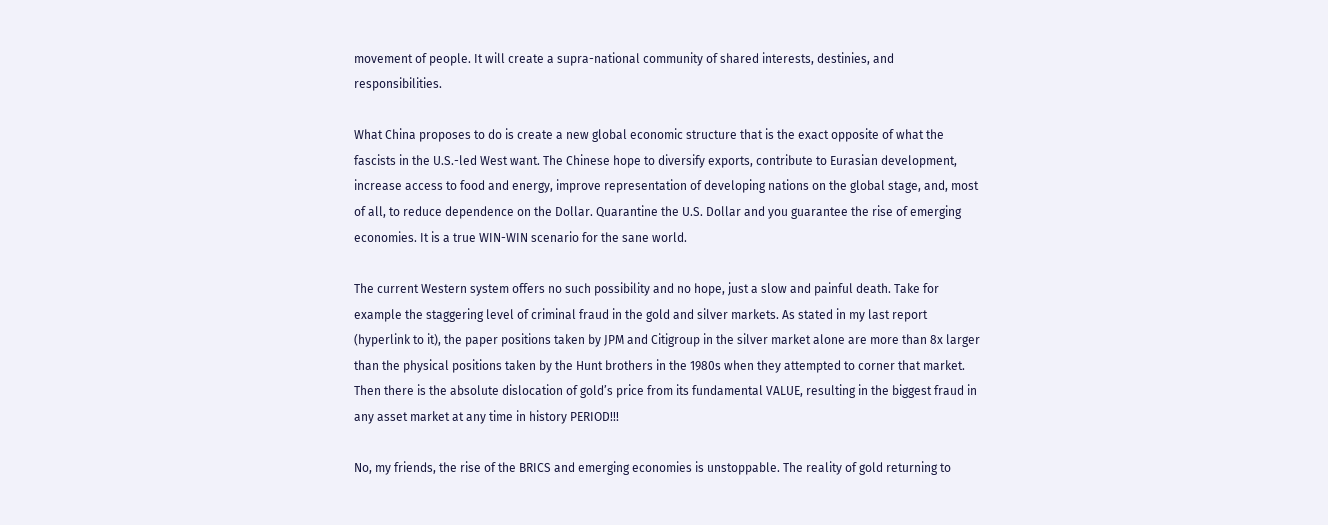movement of people. It will create a supra-national community of shared interests, destinies, and responsibilities.

What China proposes to do is create a new global economic structure that is the exact opposite of what the fascists in the U.S.-led West want. The Chinese hope to diversify exports, contribute to Eurasian development, increase access to food and energy, improve representation of developing nations on the global stage, and, most of all, to reduce dependence on the Dollar. Quarantine the U.S. Dollar and you guarantee the rise of emerging economies. It is a true WIN-WIN scenario for the sane world.

The current Western system offers no such possibility and no hope, just a slow and painful death. Take for example the staggering level of criminal fraud in the gold and silver markets. As stated in my last report (hyperlink to it), the paper positions taken by JPM and Citigroup in the silver market alone are more than 8x larger than the physical positions taken by the Hunt brothers in the 1980s when they attempted to corner that market. Then there is the absolute dislocation of gold’s price from its fundamental VALUE, resulting in the biggest fraud in any asset market at any time in history PERIOD!!!

No, my friends, the rise of the BRICS and emerging economies is unstoppable. The reality of gold returning to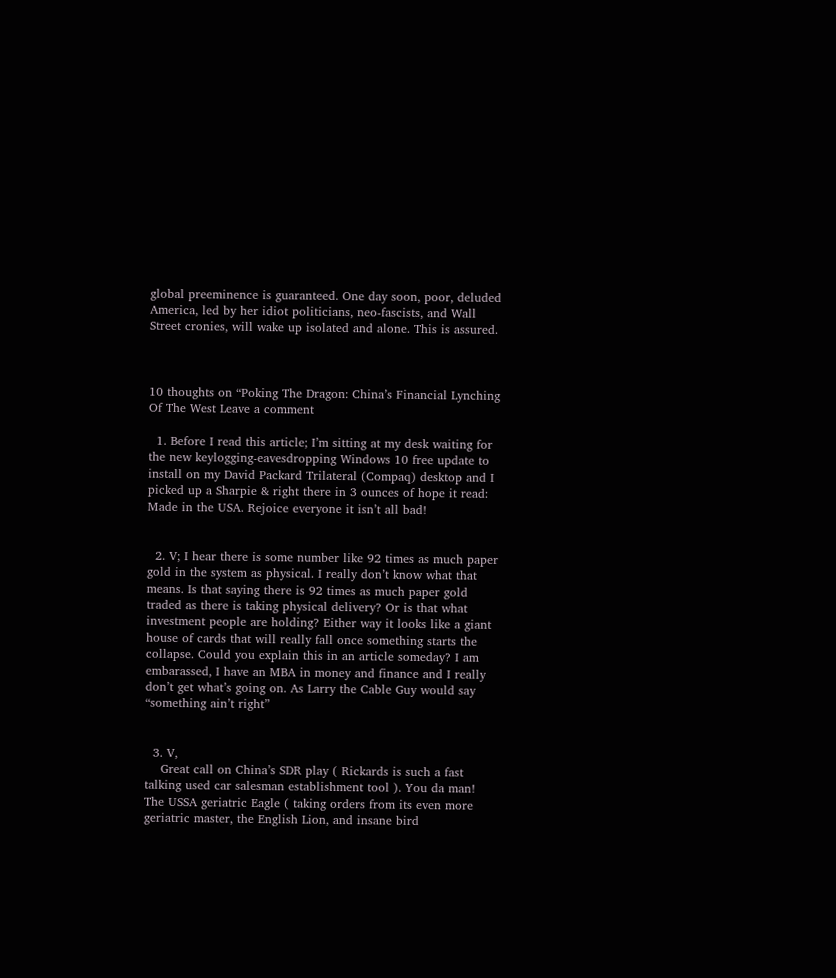global preeminence is guaranteed. One day soon, poor, deluded America, led by her idiot politicians, neo-fascists, and Wall Street cronies, will wake up isolated and alone. This is assured.



10 thoughts on “Poking The Dragon: China’s Financial Lynching Of The West Leave a comment

  1. Before I read this article; I’m sitting at my desk waiting for the new keylogging-eavesdropping Windows 10 free update to install on my David Packard Trilateral (Compaq) desktop and I picked up a Sharpie & right there in 3 ounces of hope it read: Made in the USA. Rejoice everyone it isn’t all bad!


  2. V; I hear there is some number like 92 times as much paper gold in the system as physical. I really don’t know what that means. Is that saying there is 92 times as much paper gold traded as there is taking physical delivery? Or is that what investment people are holding? Either way it looks like a giant house of cards that will really fall once something starts the collapse. Could you explain this in an article someday? I am embarassed, I have an MBA in money and finance and I really don’t get what’s going on. As Larry the Cable Guy would say “something ain’t right”


  3. V,
    Great call on China’s SDR play ( Rickards is such a fast talking used car salesman establishment tool ). You da man! The USSA geriatric Eagle ( taking orders from its even more geriatric master, the English Lion, and insane bird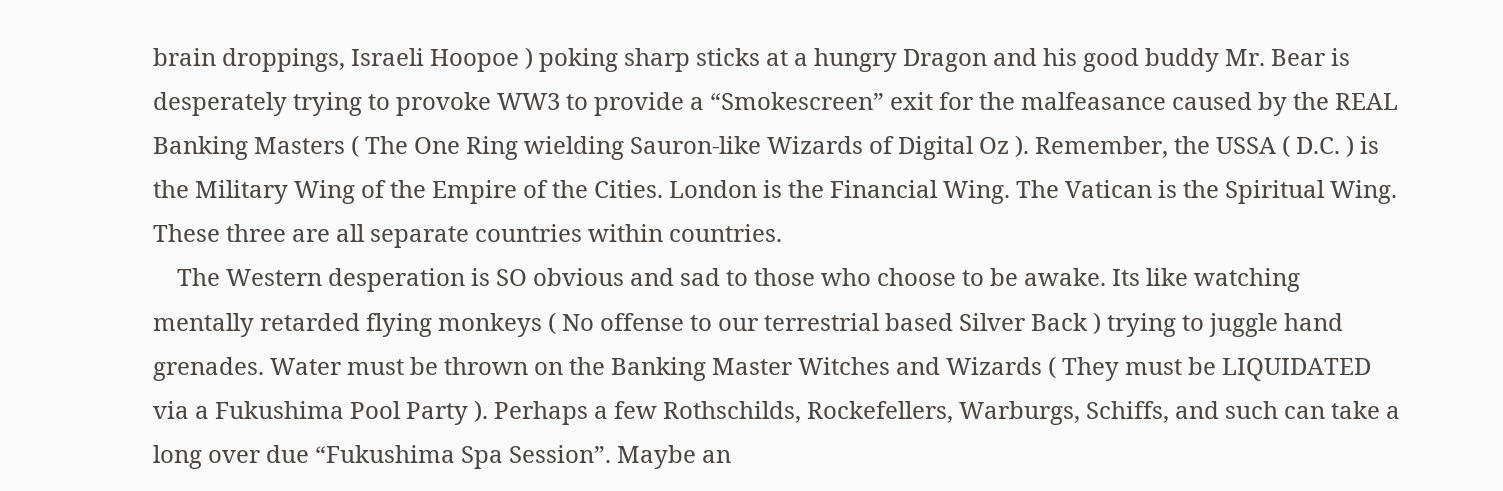brain droppings, Israeli Hoopoe ) poking sharp sticks at a hungry Dragon and his good buddy Mr. Bear is desperately trying to provoke WW3 to provide a “Smokescreen” exit for the malfeasance caused by the REAL Banking Masters ( The One Ring wielding Sauron-like Wizards of Digital Oz ). Remember, the USSA ( D.C. ) is the Military Wing of the Empire of the Cities. London is the Financial Wing. The Vatican is the Spiritual Wing. These three are all separate countries within countries.
    The Western desperation is SO obvious and sad to those who choose to be awake. Its like watching mentally retarded flying monkeys ( No offense to our terrestrial based Silver Back ) trying to juggle hand grenades. Water must be thrown on the Banking Master Witches and Wizards ( They must be LIQUIDATED via a Fukushima Pool Party ). Perhaps a few Rothschilds, Rockefellers, Warburgs, Schiffs, and such can take a long over due “Fukushima Spa Session”. Maybe an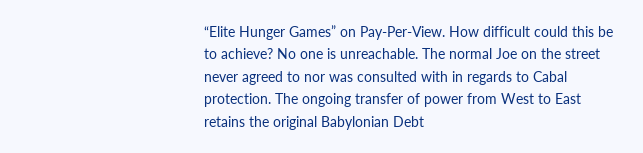“Elite Hunger Games” on Pay-Per-View. How difficult could this be to achieve? No one is unreachable. The normal Joe on the street never agreed to nor was consulted with in regards to Cabal protection. The ongoing transfer of power from West to East retains the original Babylonian Debt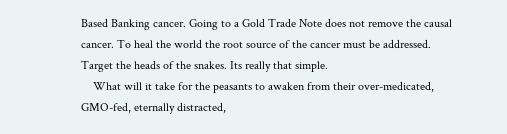Based Banking cancer. Going to a Gold Trade Note does not remove the causal cancer. To heal the world the root source of the cancer must be addressed. Target the heads of the snakes. Its really that simple.
    What will it take for the peasants to awaken from their over-medicated, GMO-fed, eternally distracted,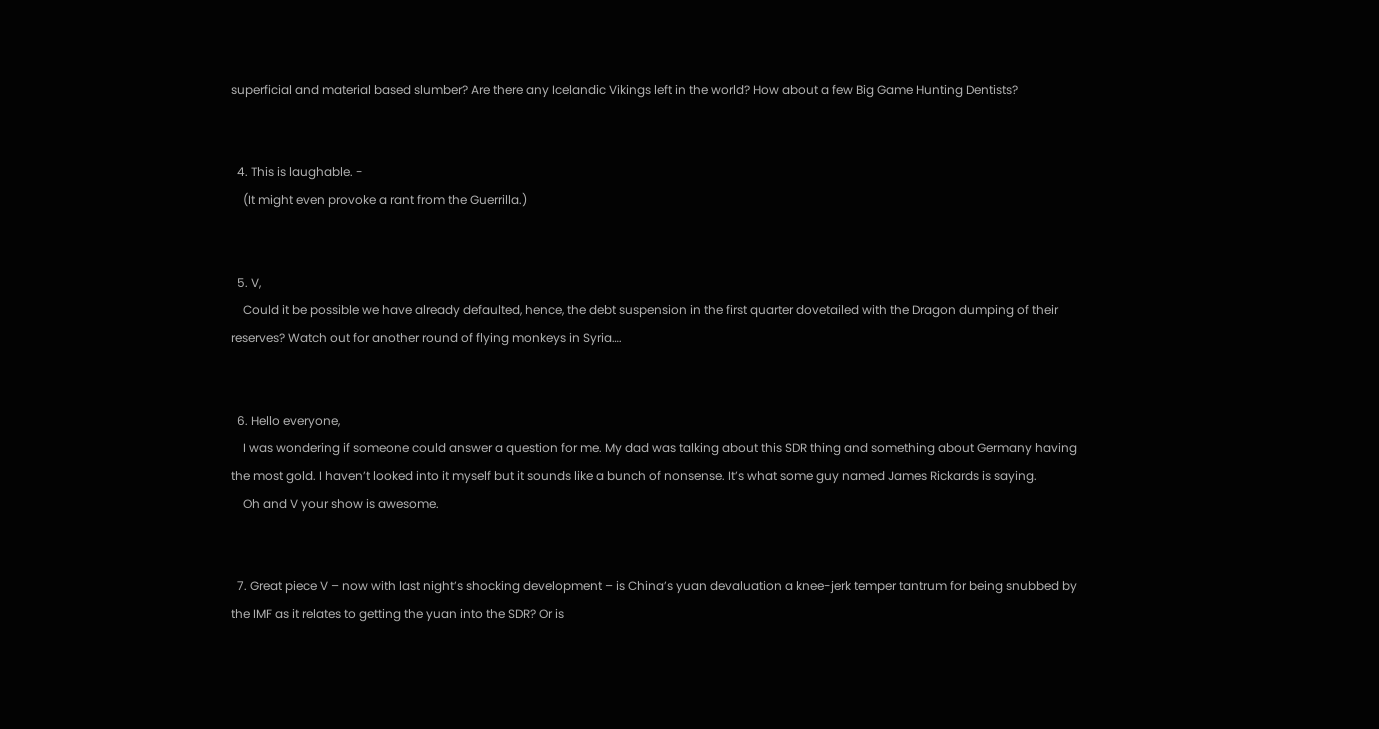superficial and material based slumber? Are there any Icelandic Vikings left in the world? How about a few Big Game Hunting Dentists?


  4. This is laughable. -
    (It might even provoke a rant from the Guerrilla.)


  5. V,
    Could it be possible we have already defaulted, hence, the debt suspension in the first quarter dovetailed with the Dragon dumping of their reserves? Watch out for another round of flying monkeys in Syria….


  6. Hello everyone,
    I was wondering if someone could answer a question for me. My dad was talking about this SDR thing and something about Germany having the most gold. I haven’t looked into it myself but it sounds like a bunch of nonsense. It’s what some guy named James Rickards is saying.
    Oh and V your show is awesome.


  7. Great piece V – now with last night’s shocking development – is China’s yuan devaluation a knee-jerk temper tantrum for being snubbed by the IMF as it relates to getting the yuan into the SDR? Or is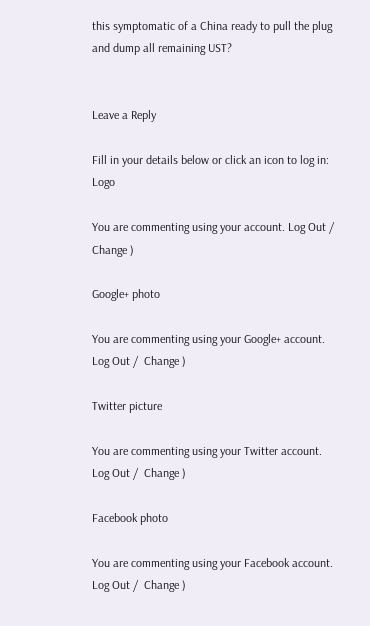this symptomatic of a China ready to pull the plug and dump all remaining UST?


Leave a Reply

Fill in your details below or click an icon to log in: Logo

You are commenting using your account. Log Out /  Change )

Google+ photo

You are commenting using your Google+ account. Log Out /  Change )

Twitter picture

You are commenting using your Twitter account. Log Out /  Change )

Facebook photo

You are commenting using your Facebook account. Log Out /  Change )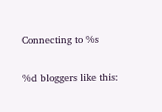Connecting to %s

%d bloggers like this: